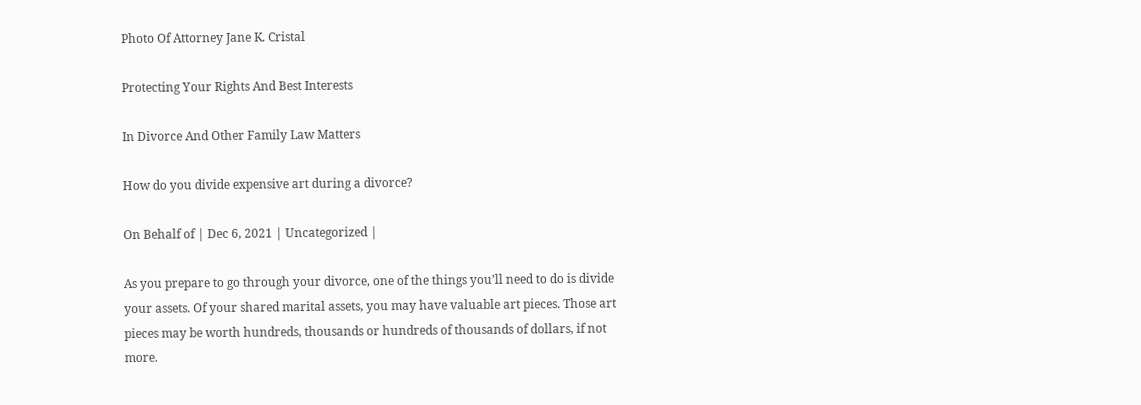Photo Of Attorney Jane K. Cristal

Protecting Your Rights And Best Interests

In Divorce And Other Family Law Matters

How do you divide expensive art during a divorce?

On Behalf of | Dec 6, 2021 | Uncategorized |

As you prepare to go through your divorce, one of the things you’ll need to do is divide your assets. Of your shared marital assets, you may have valuable art pieces. Those art pieces may be worth hundreds, thousands or hundreds of thousands of dollars, if not more.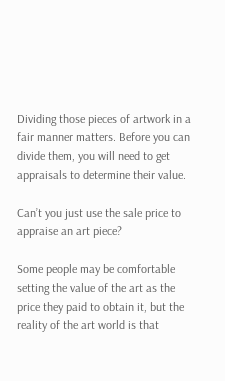Dividing those pieces of artwork in a fair manner matters. Before you can divide them, you will need to get appraisals to determine their value.

Can’t you just use the sale price to appraise an art piece?

Some people may be comfortable setting the value of the art as the price they paid to obtain it, but the reality of the art world is that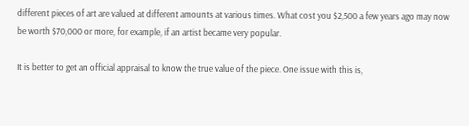different pieces of art are valued at different amounts at various times. What cost you $2,500 a few years ago may now be worth $70,000 or more, for example, if an artist became very popular.

It is better to get an official appraisal to know the true value of the piece. One issue with this is,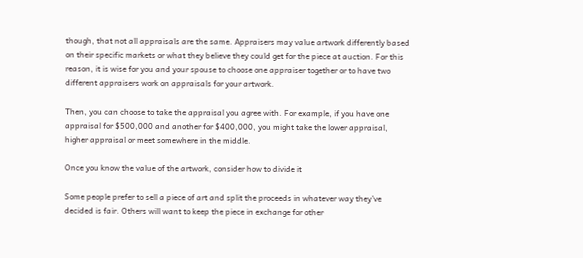though, that not all appraisals are the same. Appraisers may value artwork differently based on their specific markets or what they believe they could get for the piece at auction. For this reason, it is wise for you and your spouse to choose one appraiser together or to have two different appraisers work on appraisals for your artwork.

Then, you can choose to take the appraisal you agree with. For example, if you have one appraisal for $500,000 and another for $400,000, you might take the lower appraisal, higher appraisal or meet somewhere in the middle.

Once you know the value of the artwork, consider how to divide it

Some people prefer to sell a piece of art and split the proceeds in whatever way they’ve decided is fair. Others will want to keep the piece in exchange for other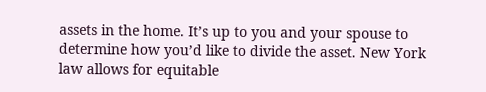assets in the home. It’s up to you and your spouse to determine how you’d like to divide the asset. New York law allows for equitable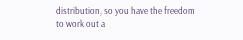distribution, so you have the freedom to work out a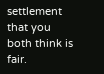settlement that you both think is fair.